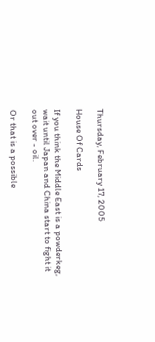Thursday, February 17, 2005

House Of Cards

If you think the Middle East is a powderkeg, wait until Japan and China start to fight it out over - oil.

Or that is a possible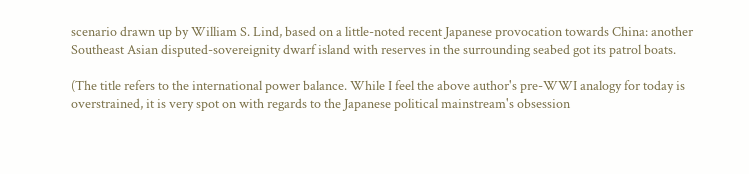scenario drawn up by William S. Lind, based on a little-noted recent Japanese provocation towards China: another Southeast Asian disputed-sovereignity dwarf island with reserves in the surrounding seabed got its patrol boats.

(The title refers to the international power balance. While I feel the above author's pre-WWI analogy for today is overstrained, it is very spot on with regards to the Japanese political mainstream's obsession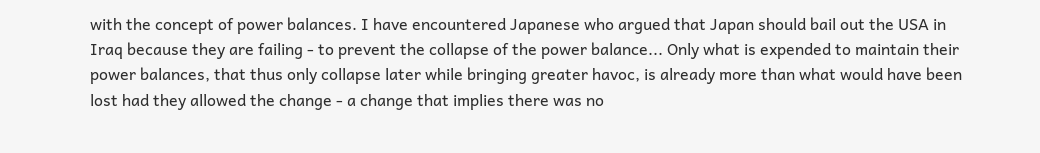with the concept of power balances. I have encountered Japanese who argued that Japan should bail out the USA in Iraq because they are failing - to prevent the collapse of the power balance... Only what is expended to maintain their power balances, that thus only collapse later while bringing greater havoc, is already more than what would have been lost had they allowed the change - a change that implies there was no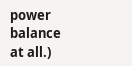power balance at all.)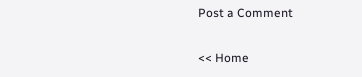Post a Comment

<< Home